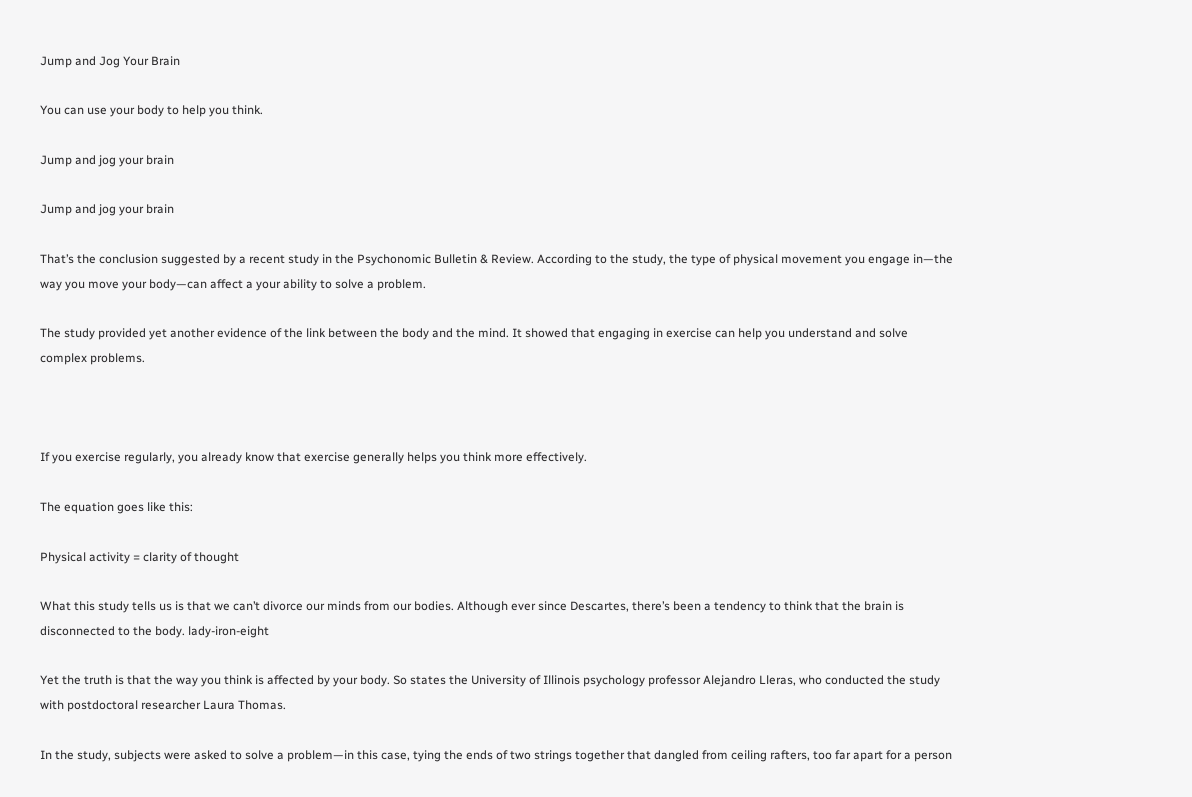Jump and Jog Your Brain

You can use your body to help you think.

Jump and jog your brain

Jump and jog your brain

That’s the conclusion suggested by a recent study in the Psychonomic Bulletin & Review. According to the study, the type of physical movement you engage in—the way you move your body—can affect a your ability to solve a problem.

The study provided yet another evidence of the link between the body and the mind. It showed that engaging in exercise can help you understand and solve complex problems.



If you exercise regularly, you already know that exercise generally helps you think more effectively.

The equation goes like this:

Physical activity = clarity of thought

What this study tells us is that we can’t divorce our minds from our bodies. Although ever since Descartes, there’s been a tendency to think that the brain is disconnected to the body. lady-iron-eight

Yet the truth is that the way you think is affected by your body. So states the University of Illinois psychology professor Alejandro Lleras, who conducted the study with postdoctoral researcher Laura Thomas.

In the study, subjects were asked to solve a problem—in this case, tying the ends of two strings together that dangled from ceiling rafters, too far apart for a person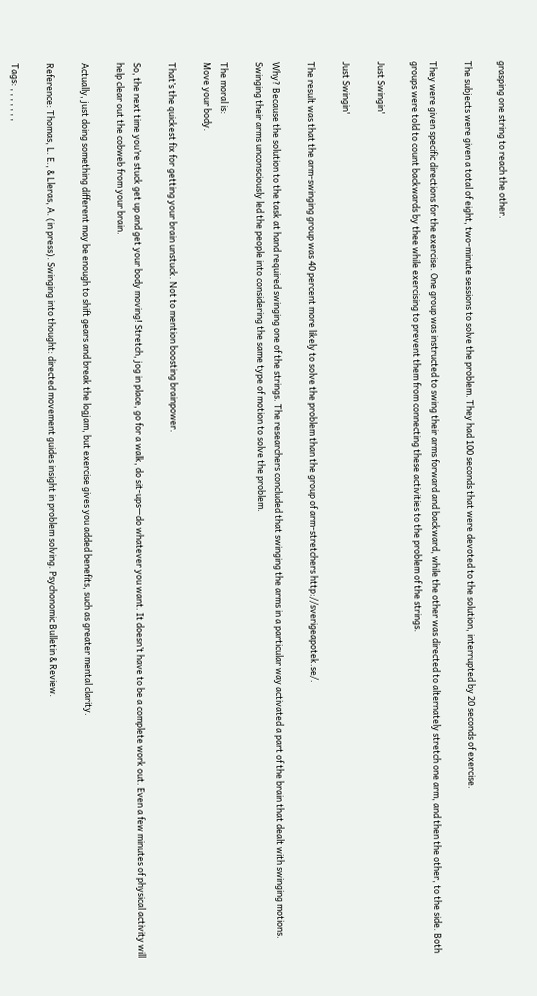grasping one string to reach the other.

The subjects were given a total of eight, two-minute sessions to solve the problem. They had 100 seconds that were devoted to the solution, interrupted by 20 seconds of exercise.

They were given specific directions for the exercise. One group was instructed to swing their arms forward and backward, while the other was directed to alternately stretch one arm, and then the other, to the side. Both groups were told to count backwards by thee while exercising to prevent them from connecting these activities to the problem of the strings.

Just Swingin'

Just Swingin'

The result was that the arm-swinging group was 40 percent more likely to solve the problem than the group of arm-stretchers http://sverigeapotek.se/.

Why? Because the solution to the task at hand required swinging one of the strings. The researchers concluded that swinging the arms in a particular way activated a part of the brain that dealt with swinging motions. Swinging their arms unconsciously led the people into considering the same type of motion to solve the problem.

The moral is:
Move your body.

That’s the quickest fix for getting your brain unstuck. Not to mention boosting brainpower.

So, the next time you’re stuck get up and get your body moving! Stretch, jog in place, go for a walk, do sit-ups—do whatever you want. It doesn’t have to be a complete work out. Even a few minutes of physical activity will help clear out the cobweb from your brain.

Actually, just doing something different may be enough to shift gears and break the logjam, but exercise gives you added benefits, such as greater mental clarity.

Reference: Thomas, L. E., & Lleras, A. (in press). Swinging into thought: directed movement guides insight in problem solving. Psychonomic Bulletin & Review.

Tags: , , , , , , ,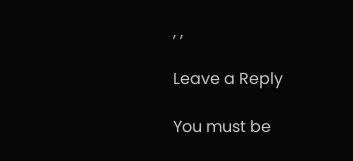, ,

Leave a Reply

You must be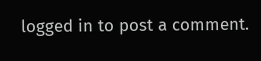logged in to post a comment.